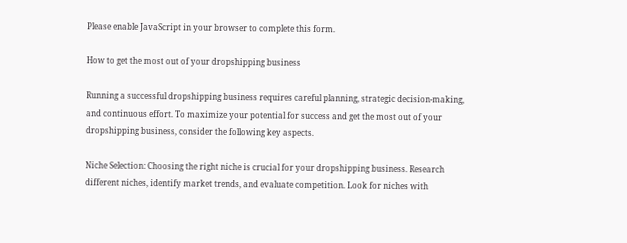Please enable JavaScript in your browser to complete this form.

How to get the most out of your dropshipping business

Running a successful dropshipping business requires careful planning, strategic decision-making, and continuous effort. To maximize your potential for success and get the most out of your dropshipping business, consider the following key aspects.

Niche Selection: Choosing the right niche is crucial for your dropshipping business. Research different niches, identify market trends, and evaluate competition. Look for niches with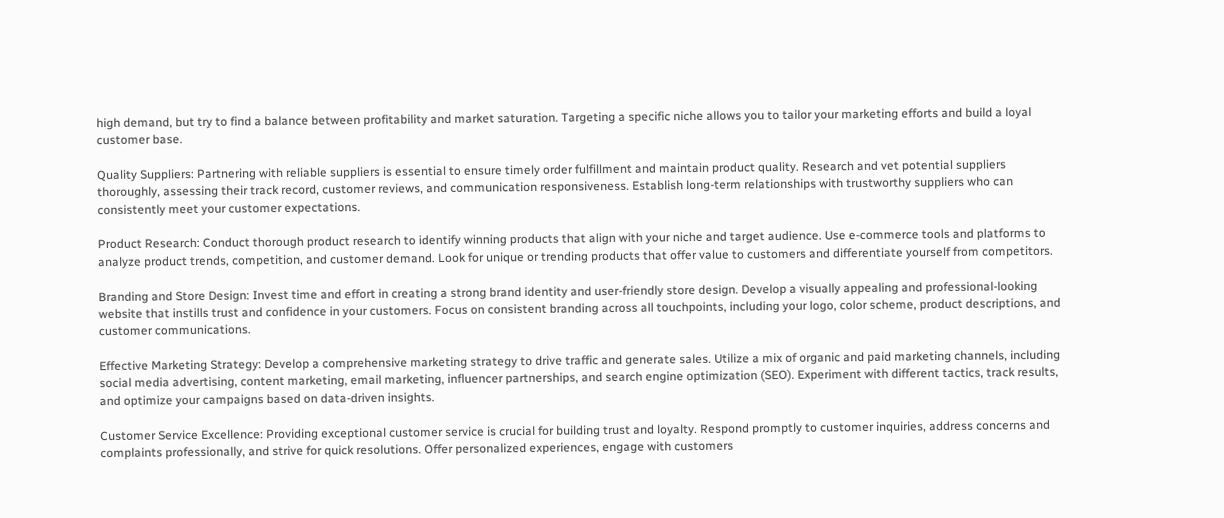high demand, but try to find a balance between profitability and market saturation. Targeting a specific niche allows you to tailor your marketing efforts and build a loyal customer base.

Quality Suppliers: Partnering with reliable suppliers is essential to ensure timely order fulfillment and maintain product quality. Research and vet potential suppliers thoroughly, assessing their track record, customer reviews, and communication responsiveness. Establish long-term relationships with trustworthy suppliers who can consistently meet your customer expectations.

Product Research: Conduct thorough product research to identify winning products that align with your niche and target audience. Use e-commerce tools and platforms to analyze product trends, competition, and customer demand. Look for unique or trending products that offer value to customers and differentiate yourself from competitors.

Branding and Store Design: Invest time and effort in creating a strong brand identity and user-friendly store design. Develop a visually appealing and professional-looking website that instills trust and confidence in your customers. Focus on consistent branding across all touchpoints, including your logo, color scheme, product descriptions, and customer communications.

Effective Marketing Strategy: Develop a comprehensive marketing strategy to drive traffic and generate sales. Utilize a mix of organic and paid marketing channels, including social media advertising, content marketing, email marketing, influencer partnerships, and search engine optimization (SEO). Experiment with different tactics, track results, and optimize your campaigns based on data-driven insights.

Customer Service Excellence: Providing exceptional customer service is crucial for building trust and loyalty. Respond promptly to customer inquiries, address concerns and complaints professionally, and strive for quick resolutions. Offer personalized experiences, engage with customers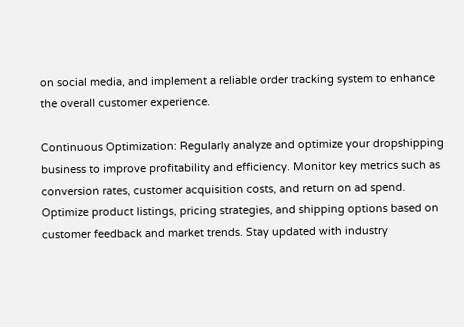on social media, and implement a reliable order tracking system to enhance the overall customer experience.

Continuous Optimization: Regularly analyze and optimize your dropshipping business to improve profitability and efficiency. Monitor key metrics such as conversion rates, customer acquisition costs, and return on ad spend. Optimize product listings, pricing strategies, and shipping options based on customer feedback and market trends. Stay updated with industry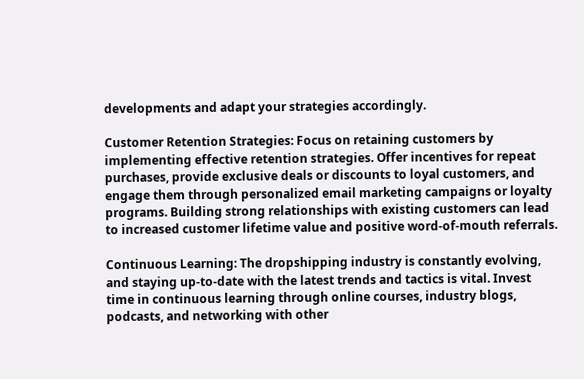developments and adapt your strategies accordingly.

Customer Retention Strategies: Focus on retaining customers by implementing effective retention strategies. Offer incentives for repeat purchases, provide exclusive deals or discounts to loyal customers, and engage them through personalized email marketing campaigns or loyalty programs. Building strong relationships with existing customers can lead to increased customer lifetime value and positive word-of-mouth referrals.

Continuous Learning: The dropshipping industry is constantly evolving, and staying up-to-date with the latest trends and tactics is vital. Invest time in continuous learning through online courses, industry blogs, podcasts, and networking with other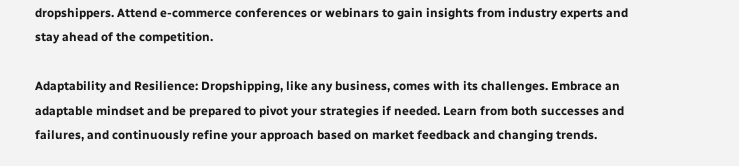dropshippers. Attend e-commerce conferences or webinars to gain insights from industry experts and stay ahead of the competition.

Adaptability and Resilience: Dropshipping, like any business, comes with its challenges. Embrace an adaptable mindset and be prepared to pivot your strategies if needed. Learn from both successes and failures, and continuously refine your approach based on market feedback and changing trends.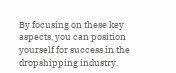By focusing on these key aspects, you can position yourself for success in the dropshipping industry.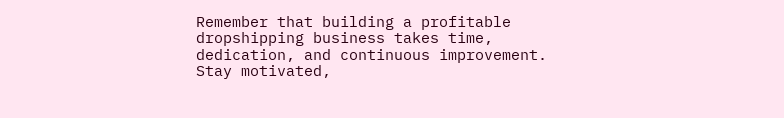Remember that building a profitable dropshipping business takes time, dedication, and continuous improvement. Stay motivated,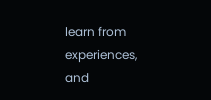learn from experiences, and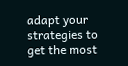adapt your strategies to get the most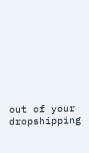out of your dropshipping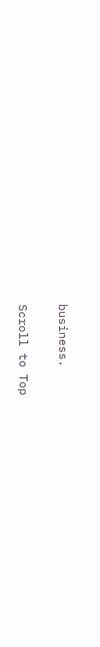business.

Scroll to Top